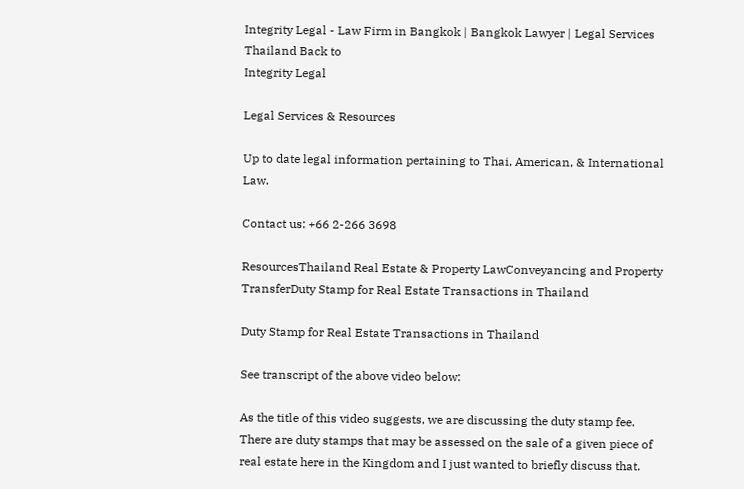Integrity Legal - Law Firm in Bangkok | Bangkok Lawyer | Legal Services Thailand Back to
Integrity Legal

Legal Services & Resources

Up to date legal information pertaining to Thai, American, & International Law.

Contact us: +66 2-266 3698

ResourcesThailand Real Estate & Property LawConveyancing and Property TransferDuty Stamp for Real Estate Transactions in Thailand

Duty Stamp for Real Estate Transactions in Thailand

See transcript of the above video below:

As the title of this video suggests, we are discussing the duty stamp fee.   There are duty stamps that may be assessed on the sale of a given piece of real estate here in the Kingdom and I just wanted to briefly discuss that.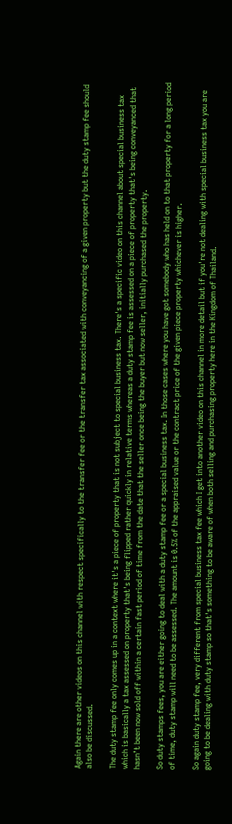Again there are other videos on this channel with respect specifically to the transfer fee or the transfer tax associated with conveyancing of a given property but the duty stamp fee should also be discussed.

The duty stamp fee only comes up in a context where it's a piece of property that is not subject to special business tax. There's a specific video on this channel about special business tax which is basically a tax assessed on property that's being flipped rather quickly in relative terms whereas a duty stamp fee is assessed on a piece of property that's being conveyanced that hasn’t been now sold off within a certain fast period of time from the date that the seller once being the buyer but now seller, initially purchased the property.

So duty stamps fees, you are either going to deal with a duty stamp fee or a special business tax. In those cases where you have got somebody who has held on to that property for a long period of time, duty stamp will need to be assessed. The amount is 0.5% of the appraised value or the contract price of the given piece property whichever is higher.

So again duty stamp fee, very different from special business tax fee which I get into another video on this channel in more detail but if you're not dealing with special business tax you are going to be dealing with duty stamp so that's something to be aware of when both selling and purchasing property here in the Kingdom of Thailand.